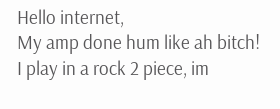Hello internet,
My amp done hum like ah bitch!
I play in a rock 2 piece, im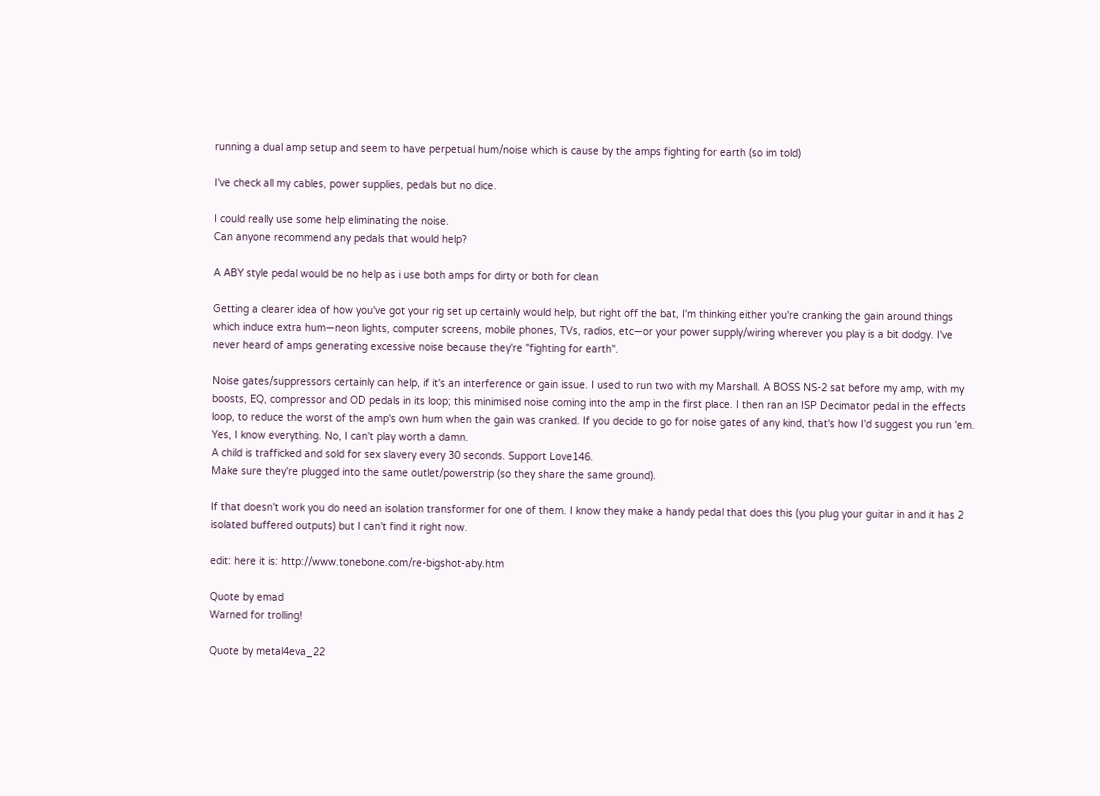running a dual amp setup and seem to have perpetual hum/noise which is cause by the amps fighting for earth (so im told)

I've check all my cables, power supplies, pedals but no dice.

I could really use some help eliminating the noise.
Can anyone recommend any pedals that would help?

A ABY style pedal would be no help as i use both amps for dirty or both for clean

Getting a clearer idea of how you've got your rig set up certainly would help, but right off the bat, I'm thinking either you're cranking the gain around things which induce extra hum—neon lights, computer screens, mobile phones, TVs, radios, etc—or your power supply/wiring wherever you play is a bit dodgy. I've never heard of amps generating excessive noise because they're "fighting for earth".

Noise gates/suppressors certainly can help, if it's an interference or gain issue. I used to run two with my Marshall. A BOSS NS-2 sat before my amp, with my boosts, EQ, compressor and OD pedals in its loop; this minimised noise coming into the amp in the first place. I then ran an ISP Decimator pedal in the effects loop, to reduce the worst of the amp's own hum when the gain was cranked. If you decide to go for noise gates of any kind, that's how I'd suggest you run 'em.
Yes, I know everything. No, I can't play worth a damn.
A child is trafficked and sold for sex slavery every 30 seconds. Support Love146.
Make sure they're plugged into the same outlet/powerstrip (so they share the same ground).

If that doesn't work you do need an isolation transformer for one of them. I know they make a handy pedal that does this (you plug your guitar in and it has 2 isolated buffered outputs) but I can't find it right now.

edit: here it is: http://www.tonebone.com/re-bigshot-aby.htm

Quote by emad
Warned for trolling!

Quote by metal4eva_22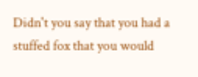Didn't you say that you had a stuffed fox that you would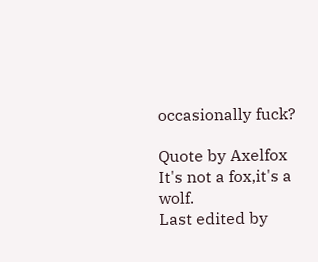occasionally fuck?

Quote by Axelfox
It's not a fox,it's a wolf.
Last edited by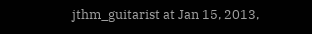jthm_guitarist at Jan 15, 2013,